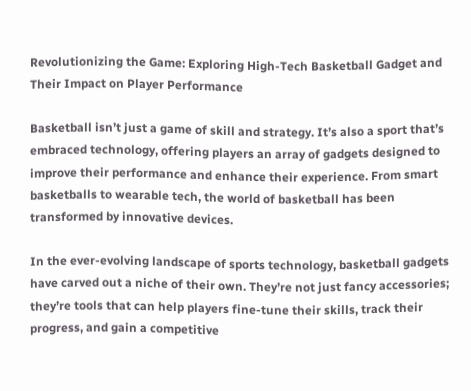Revolutionizing the Game: Exploring High-Tech Basketball Gadget and Their Impact on Player Performance

Basketball isn’t just a game of skill and strategy. It’s also a sport that’s embraced technology, offering players an array of gadgets designed to improve their performance and enhance their experience. From smart basketballs to wearable tech, the world of basketball has been transformed by innovative devices.

In the ever-evolving landscape of sports technology, basketball gadgets have carved out a niche of their own. They’re not just fancy accessories; they’re tools that can help players fine-tune their skills, track their progress, and gain a competitive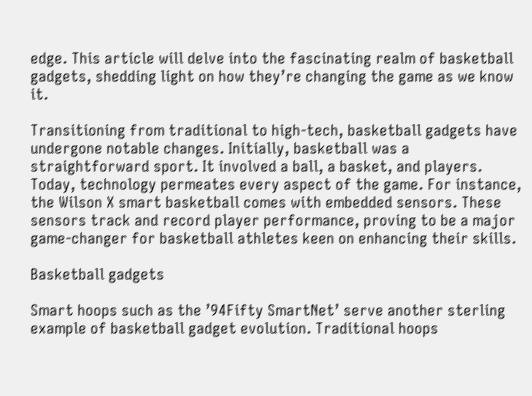edge. This article will delve into the fascinating realm of basketball gadgets, shedding light on how they’re changing the game as we know it.

Transitioning from traditional to high-tech, basketball gadgets have undergone notable changes. Initially, basketball was a straightforward sport. It involved a ball, a basket, and players. Today, technology permeates every aspect of the game. For instance, the Wilson X smart basketball comes with embedded sensors. These sensors track and record player performance, proving to be a major game-changer for basketball athletes keen on enhancing their skills.

Basketball gadgets

Smart hoops such as the ’94Fifty SmartNet’ serve another sterling example of basketball gadget evolution. Traditional hoops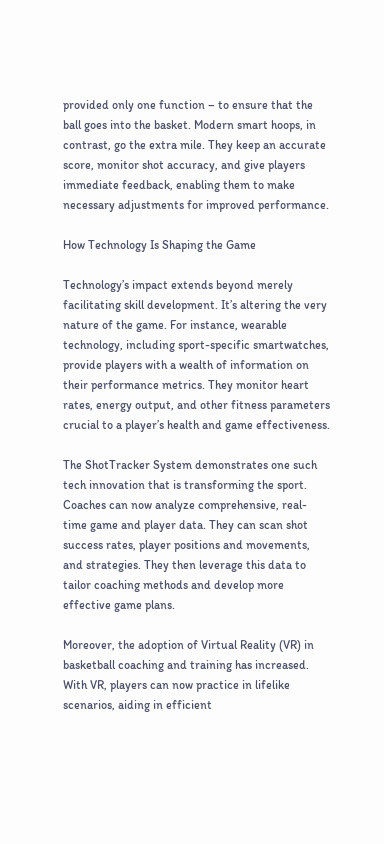provided only one function – to ensure that the ball goes into the basket. Modern smart hoops, in contrast, go the extra mile. They keep an accurate score, monitor shot accuracy, and give players immediate feedback, enabling them to make necessary adjustments for improved performance.

How Technology Is Shaping the Game

Technology’s impact extends beyond merely facilitating skill development. It’s altering the very nature of the game. For instance, wearable technology, including sport-specific smartwatches, provide players with a wealth of information on their performance metrics. They monitor heart rates, energy output, and other fitness parameters crucial to a player’s health and game effectiveness.

The ShotTracker System demonstrates one such tech innovation that is transforming the sport. Coaches can now analyze comprehensive, real-time game and player data. They can scan shot success rates, player positions and movements, and strategies. They then leverage this data to tailor coaching methods and develop more effective game plans.

Moreover, the adoption of Virtual Reality (VR) in basketball coaching and training has increased. With VR, players can now practice in lifelike scenarios, aiding in efficient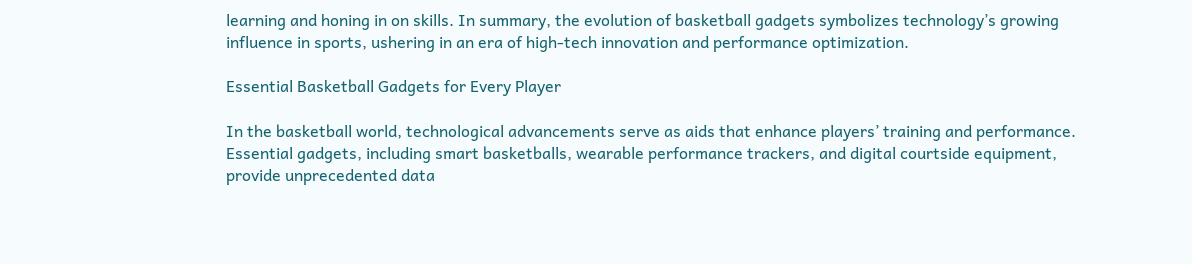learning and honing in on skills. In summary, the evolution of basketball gadgets symbolizes technology’s growing influence in sports, ushering in an era of high-tech innovation and performance optimization.

Essential Basketball Gadgets for Every Player

In the basketball world, technological advancements serve as aids that enhance players’ training and performance. Essential gadgets, including smart basketballs, wearable performance trackers, and digital courtside equipment, provide unprecedented data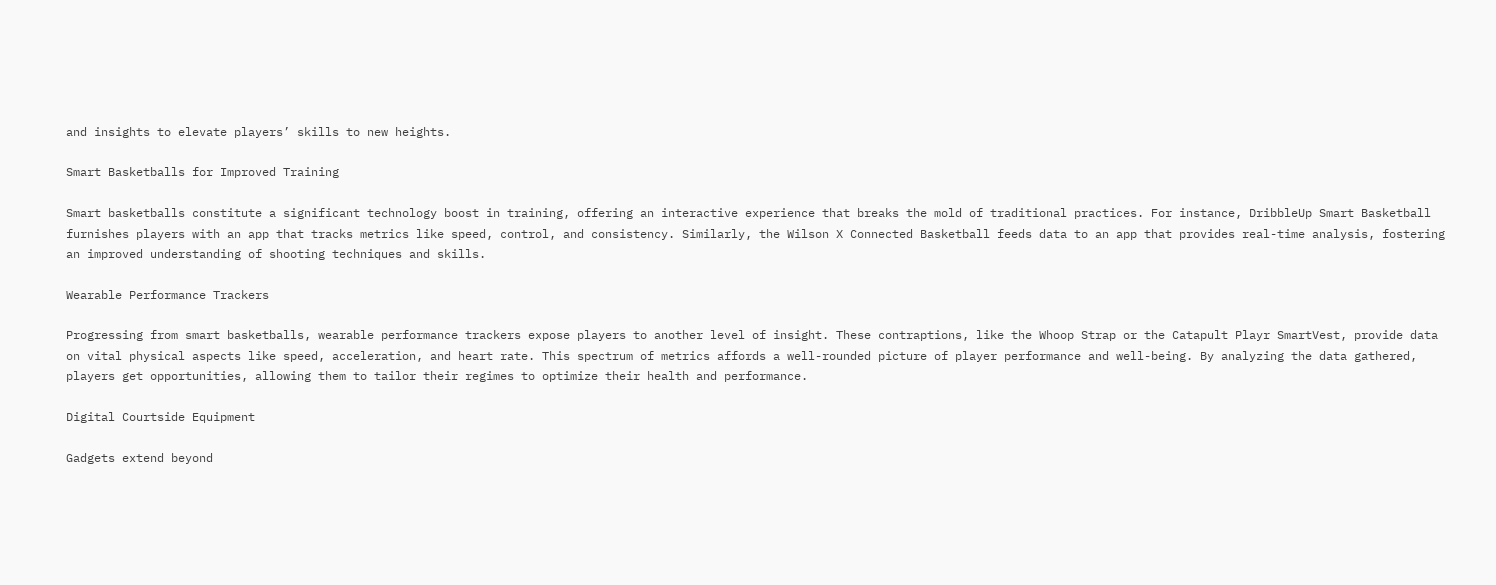and insights to elevate players’ skills to new heights.

Smart Basketballs for Improved Training

Smart basketballs constitute a significant technology boost in training, offering an interactive experience that breaks the mold of traditional practices. For instance, DribbleUp Smart Basketball furnishes players with an app that tracks metrics like speed, control, and consistency. Similarly, the Wilson X Connected Basketball feeds data to an app that provides real-time analysis, fostering an improved understanding of shooting techniques and skills.

Wearable Performance Trackers

Progressing from smart basketballs, wearable performance trackers expose players to another level of insight. These contraptions, like the Whoop Strap or the Catapult Playr SmartVest, provide data on vital physical aspects like speed, acceleration, and heart rate. This spectrum of metrics affords a well-rounded picture of player performance and well-being. By analyzing the data gathered, players get opportunities, allowing them to tailor their regimes to optimize their health and performance.

Digital Courtside Equipment

Gadgets extend beyond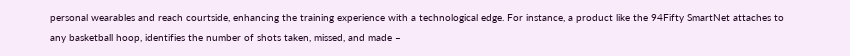personal wearables and reach courtside, enhancing the training experience with a technological edge. For instance, a product like the 94Fifty SmartNet attaches to any basketball hoop, identifies the number of shots taken, missed, and made –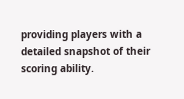providing players with a detailed snapshot of their scoring ability.